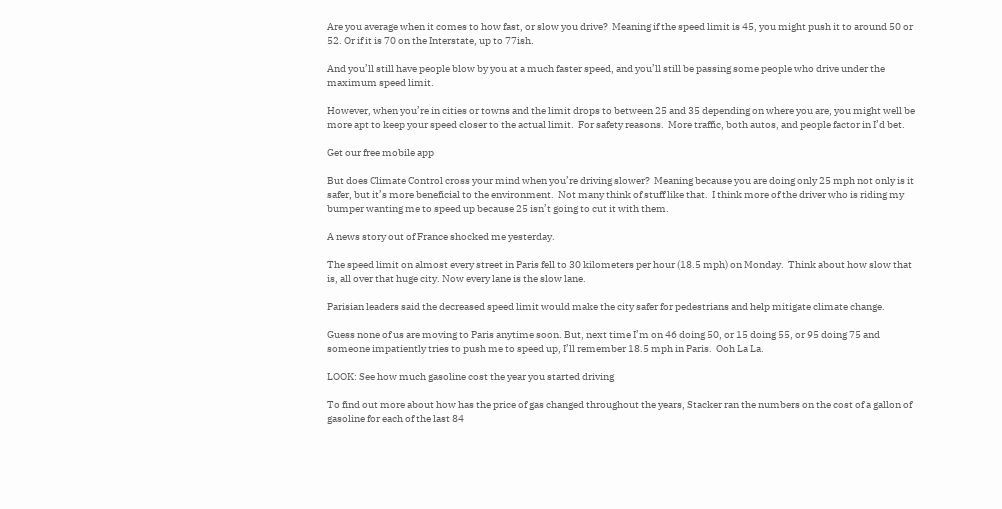Are you average when it comes to how fast, or slow you drive?  Meaning if the speed limit is 45, you might push it to around 50 or 52. Or if it is 70 on the Interstate, up to 77ish.

And you’ll still have people blow by you at a much faster speed, and you’ll still be passing some people who drive under the maximum speed limit.

However, when you’re in cities or towns and the limit drops to between 25 and 35 depending on where you are, you might well be more apt to keep your speed closer to the actual limit.  For safety reasons.  More traffic, both autos, and people factor in I’d bet.

Get our free mobile app

But does Climate Control cross your mind when you’re driving slower?  Meaning because you are doing only 25 mph not only is it safer, but it’s more beneficial to the environment.  Not many think of stuff like that.  I think more of the driver who is riding my bumper wanting me to speed up because 25 isn’t going to cut it with them.

A news story out of France shocked me yesterday.

The speed limit on almost every street in Paris fell to 30 kilometers per hour (18.5 mph) on Monday.  Think about how slow that is, all over that huge city. Now every lane is the slow lane.

Parisian leaders said the decreased speed limit would make the city safer for pedestrians and help mitigate climate change.

Guess none of us are moving to Paris anytime soon. But, next time I’m on 46 doing 50, or 15 doing 55, or 95 doing 75 and someone impatiently tries to push me to speed up, I’ll remember 18.5 mph in Paris.  Ooh La La.

LOOK: See how much gasoline cost the year you started driving

To find out more about how has the price of gas changed throughout the years, Stacker ran the numbers on the cost of a gallon of gasoline for each of the last 84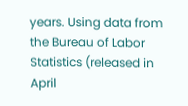years. Using data from the Bureau of Labor Statistics (released in April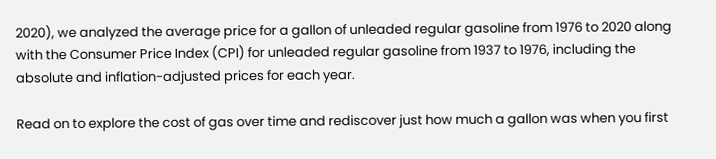2020), we analyzed the average price for a gallon of unleaded regular gasoline from 1976 to 2020 along with the Consumer Price Index (CPI) for unleaded regular gasoline from 1937 to 1976, including the absolute and inflation-adjusted prices for each year.

Read on to explore the cost of gas over time and rediscover just how much a gallon was when you first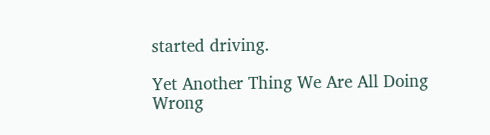started driving.

Yet Another Thing We Are All Doing Wrong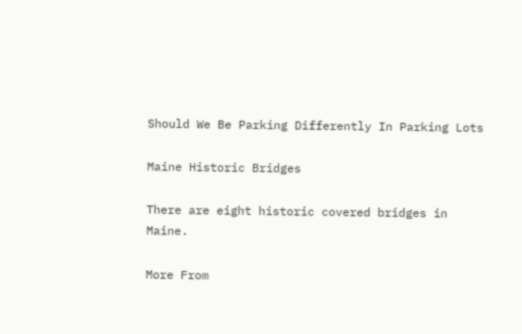Should We Be Parking Differently In Parking Lots

Maine Historic Bridges

There are eight historic covered bridges in Maine.

More From